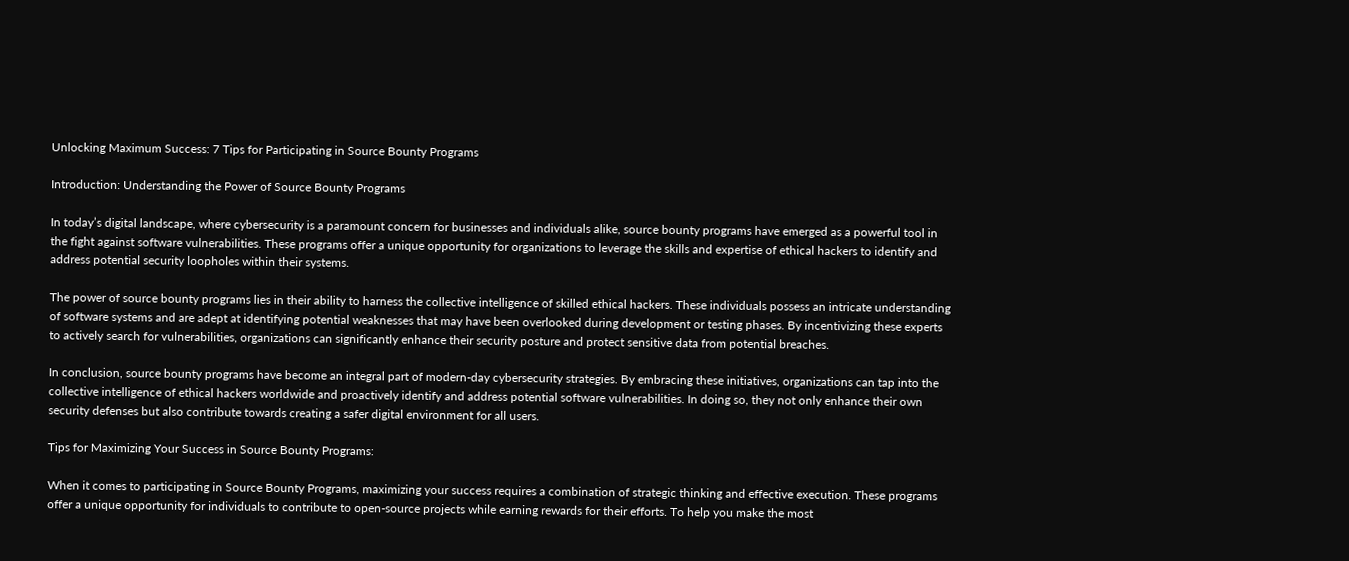Unlocking Maximum Success: 7 Tips for Participating in Source Bounty Programs

Introduction: Understanding the Power of Source Bounty Programs

In today’s digital landscape, where cybersecurity is a paramount concern for businesses and individuals alike, source bounty programs have emerged as a powerful tool in the fight against software vulnerabilities. These programs offer a unique opportunity for organizations to leverage the skills and expertise of ethical hackers to identify and address potential security loopholes within their systems.

The power of source bounty programs lies in their ability to harness the collective intelligence of skilled ethical hackers. These individuals possess an intricate understanding of software systems and are adept at identifying potential weaknesses that may have been overlooked during development or testing phases. By incentivizing these experts to actively search for vulnerabilities, organizations can significantly enhance their security posture and protect sensitive data from potential breaches.

In conclusion, source bounty programs have become an integral part of modern-day cybersecurity strategies. By embracing these initiatives, organizations can tap into the collective intelligence of ethical hackers worldwide and proactively identify and address potential software vulnerabilities. In doing so, they not only enhance their own security defenses but also contribute towards creating a safer digital environment for all users.

Tips for Maximizing Your Success in Source Bounty Programs:

When it comes to participating in Source Bounty Programs, maximizing your success requires a combination of strategic thinking and effective execution. These programs offer a unique opportunity for individuals to contribute to open-source projects while earning rewards for their efforts. To help you make the most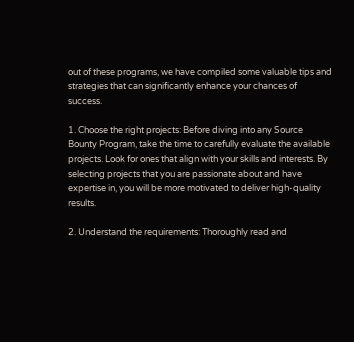out of these programs, we have compiled some valuable tips and strategies that can significantly enhance your chances of success.

1. Choose the right projects: Before diving into any Source Bounty Program, take the time to carefully evaluate the available projects. Look for ones that align with your skills and interests. By selecting projects that you are passionate about and have expertise in, you will be more motivated to deliver high-quality results.

2. Understand the requirements: Thoroughly read and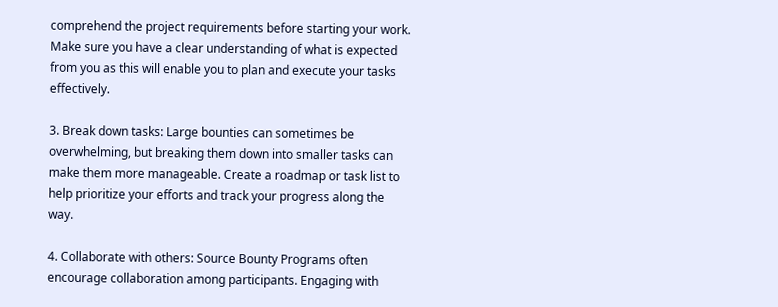comprehend the project requirements before starting your work. Make sure you have a clear understanding of what is expected from you as this will enable you to plan and execute your tasks effectively.

3. Break down tasks: Large bounties can sometimes be overwhelming, but breaking them down into smaller tasks can make them more manageable. Create a roadmap or task list to help prioritize your efforts and track your progress along the way.

4. Collaborate with others: Source Bounty Programs often encourage collaboration among participants. Engaging with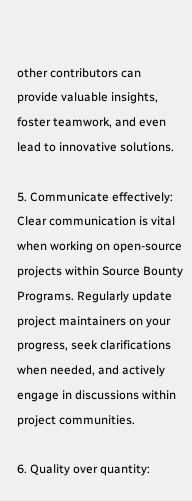other contributors can provide valuable insights, foster teamwork, and even lead to innovative solutions.

5. Communicate effectively: Clear communication is vital when working on open-source projects within Source Bounty Programs. Regularly update project maintainers on your progress, seek clarifications when needed, and actively engage in discussions within project communities.

6. Quality over quantity: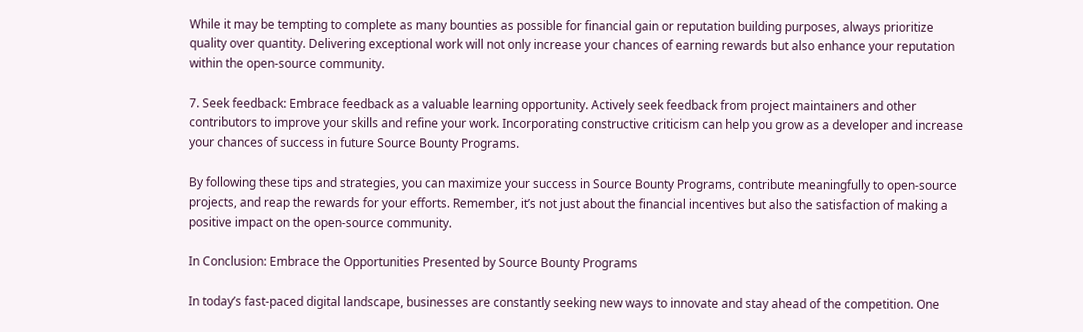While it may be tempting to complete as many bounties as possible for financial gain or reputation building purposes, always prioritize quality over quantity. Delivering exceptional work will not only increase your chances of earning rewards but also enhance your reputation within the open-source community.

7. Seek feedback: Embrace feedback as a valuable learning opportunity. Actively seek feedback from project maintainers and other contributors to improve your skills and refine your work. Incorporating constructive criticism can help you grow as a developer and increase your chances of success in future Source Bounty Programs.

By following these tips and strategies, you can maximize your success in Source Bounty Programs, contribute meaningfully to open-source projects, and reap the rewards for your efforts. Remember, it’s not just about the financial incentives but also the satisfaction of making a positive impact on the open-source community.

In Conclusion: Embrace the Opportunities Presented by Source Bounty Programs

In today’s fast-paced digital landscape, businesses are constantly seeking new ways to innovate and stay ahead of the competition. One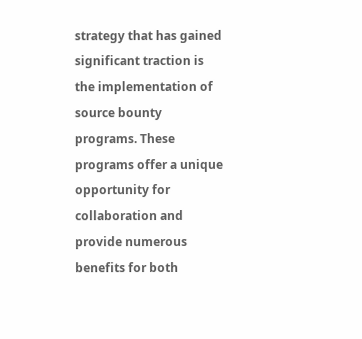strategy that has gained significant traction is the implementation of source bounty programs. These programs offer a unique opportunity for collaboration and provide numerous benefits for both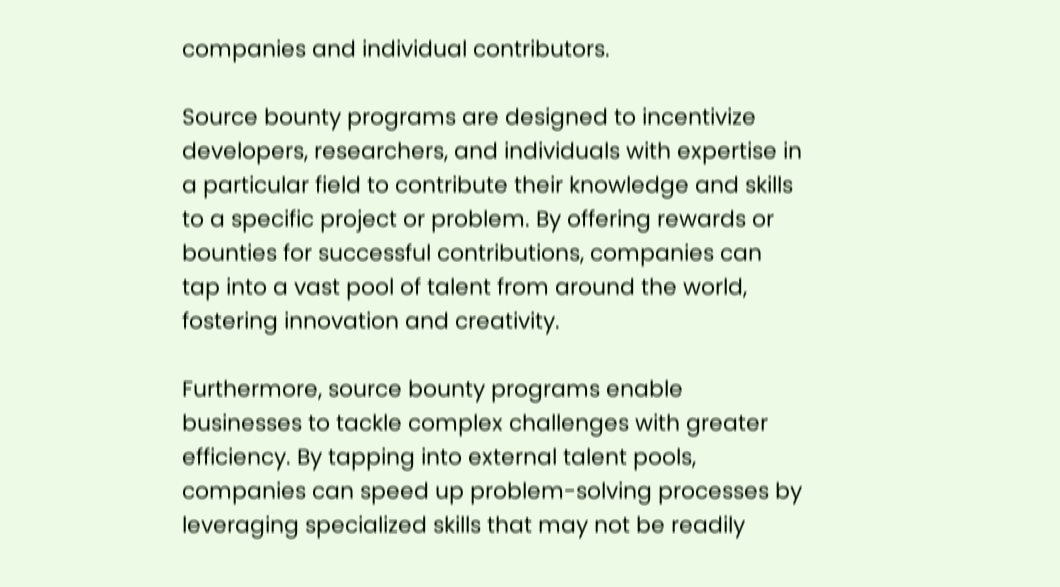companies and individual contributors.

Source bounty programs are designed to incentivize developers, researchers, and individuals with expertise in a particular field to contribute their knowledge and skills to a specific project or problem. By offering rewards or bounties for successful contributions, companies can tap into a vast pool of talent from around the world, fostering innovation and creativity.

Furthermore, source bounty programs enable businesses to tackle complex challenges with greater efficiency. By tapping into external talent pools, companies can speed up problem-solving processes by leveraging specialized skills that may not be readily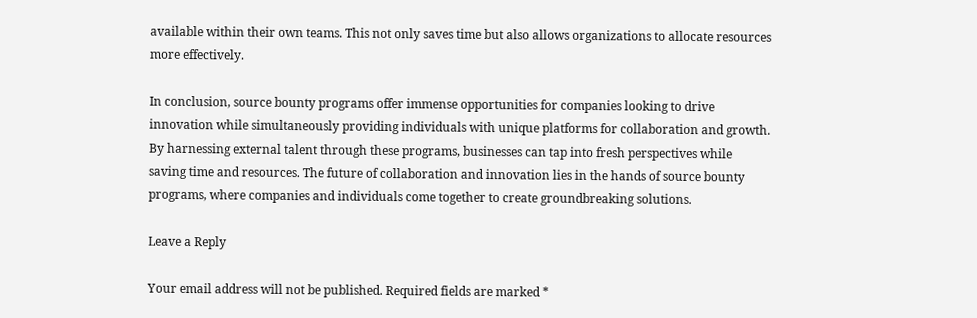available within their own teams. This not only saves time but also allows organizations to allocate resources more effectively.

In conclusion, source bounty programs offer immense opportunities for companies looking to drive innovation while simultaneously providing individuals with unique platforms for collaboration and growth. By harnessing external talent through these programs, businesses can tap into fresh perspectives while saving time and resources. The future of collaboration and innovation lies in the hands of source bounty programs, where companies and individuals come together to create groundbreaking solutions.

Leave a Reply

Your email address will not be published. Required fields are marked *